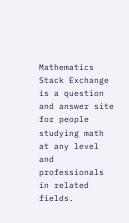Mathematics Stack Exchange is a question and answer site for people studying math at any level and professionals in related fields.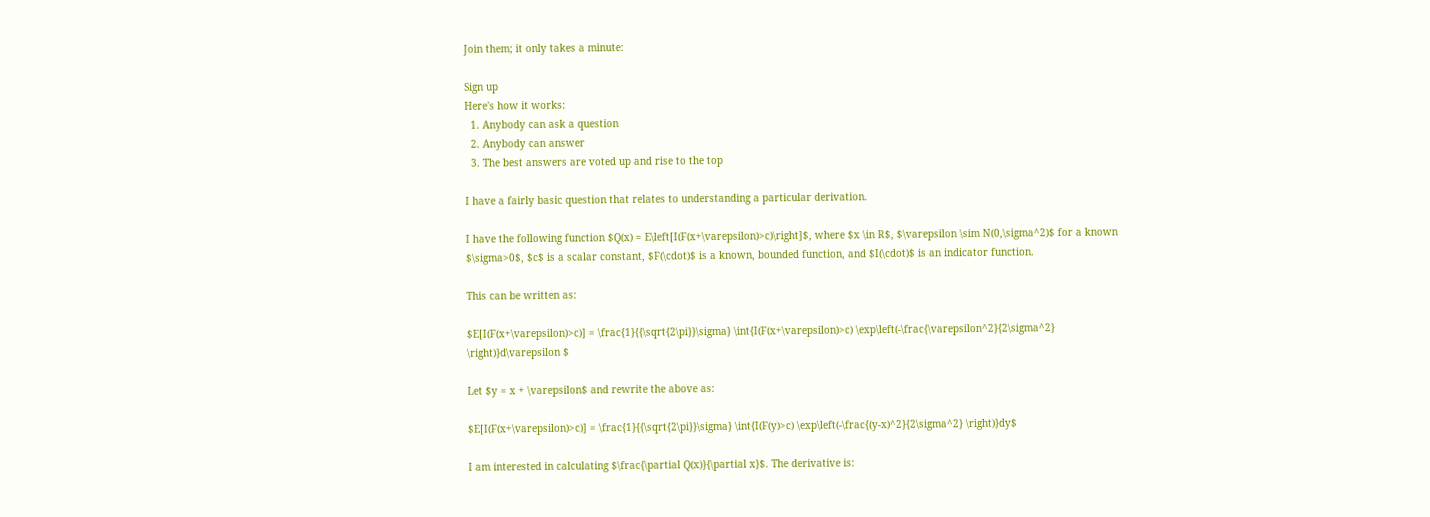Join them; it only takes a minute:

Sign up
Here's how it works:
  1. Anybody can ask a question
  2. Anybody can answer
  3. The best answers are voted up and rise to the top

I have a fairly basic question that relates to understanding a particular derivation.

I have the following function $Q(x) = E\left[I(F(x+\varepsilon)>c)\right]$, where $x \in R$, $\varepsilon \sim N(0,\sigma^2)$ for a known $\sigma>0$, $c$ is a scalar constant, $F(\cdot)$ is a known, bounded function, and $I(\cdot)$ is an indicator function.

This can be written as:

$E[I(F(x+\varepsilon)>c)] = \frac{1}{{\sqrt{2\pi}}\sigma} \int{I(F(x+\varepsilon)>c) \exp\left(-\frac{\varepsilon^2}{2\sigma^2} \right)}d\varepsilon $

Let $y = x + \varepsilon$ and rewrite the above as:

$E[I(F(x+\varepsilon)>c)] = \frac{1}{{\sqrt{2\pi}}\sigma} \int{I(F(y)>c) \exp\left(-\frac{(y-x)^2}{2\sigma^2} \right)}dy$

I am interested in calculating $\frac{\partial Q(x)}{\partial x}$. The derivative is: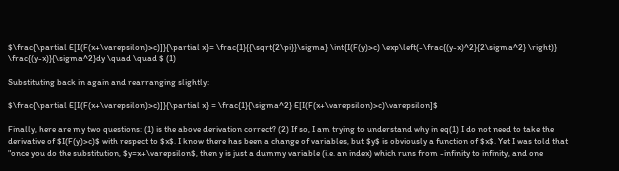$\frac{\partial E[I(F(x+\varepsilon)>c)]}{\partial x}= \frac{1}{{\sqrt{2\pi}}\sigma} \int{I(F(y)>c) \exp\left(-\frac{(y-x)^2}{2\sigma^2} \right)} \frac{(y-x)}{\sigma^2}dy \quad \quad $ (1)

Substituting back in again and rearranging slightly:

$\frac{\partial E[I(F(x+\varepsilon)>c)]}{\partial x} = \frac{1}{\sigma^2} E[I(F(x+\varepsilon)>c)\varepsilon]$

Finally, here are my two questions: (1) is the above derivation correct? (2) If so, I am trying to understand why in eq(1) I do not need to take the derivative of $I(F(y)>c)$ with respect to $x$. I know there has been a change of variables, but $y$ is obviously a function of $x$. Yet I was told that "once you do the substitution, $y=x+\varepsilon$, then y is just a dummy variable (i.e. an index) which runs from -infinity to infinity, and one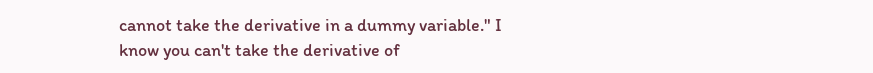cannot take the derivative in a dummy variable." I know you can't take the derivative of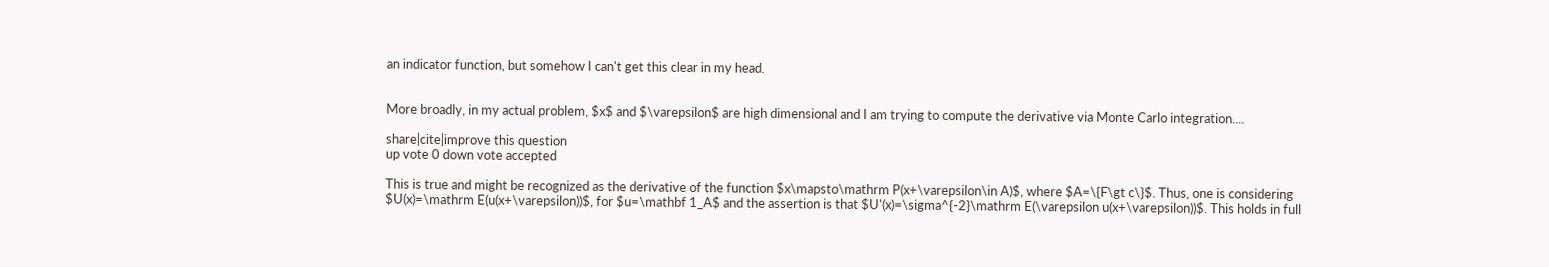an indicator function, but somehow I can't get this clear in my head.


More broadly, in my actual problem, $x$ and $\varepsilon$ are high dimensional and I am trying to compute the derivative via Monte Carlo integration....

share|cite|improve this question
up vote 0 down vote accepted

This is true and might be recognized as the derivative of the function $x\mapsto\mathrm P(x+\varepsilon\in A)$, where $A=\{F\gt c\}$. Thus, one is considering $U(x)=\mathrm E(u(x+\varepsilon))$, for $u=\mathbf 1_A$ and the assertion is that $U'(x)=\sigma^{-2}\mathrm E(\varepsilon u(x+\varepsilon))$. This holds in full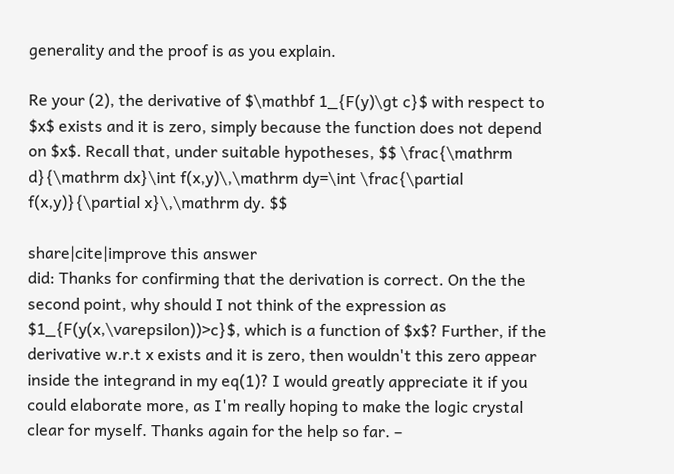generality and the proof is as you explain.

Re your (2), the derivative of $\mathbf 1_{F(y)\gt c}$ with respect to $x$ exists and it is zero, simply because the function does not depend on $x$. Recall that, under suitable hypotheses, $$ \frac{\mathrm d}{\mathrm dx}\int f(x,y)\,\mathrm dy=\int \frac{\partial f(x,y)}{\partial x}\,\mathrm dy. $$

share|cite|improve this answer
did: Thanks for confirming that the derivation is correct. On the the second point, why should I not think of the expression as $1_{F(y(x,\varepsilon))>c}$, which is a function of $x$? Further, if the derivative w.r.t x exists and it is zero, then wouldn't this zero appear inside the integrand in my eq(1)? I would greatly appreciate it if you could elaborate more, as I'm really hoping to make the logic crystal clear for myself. Thanks again for the help so far. –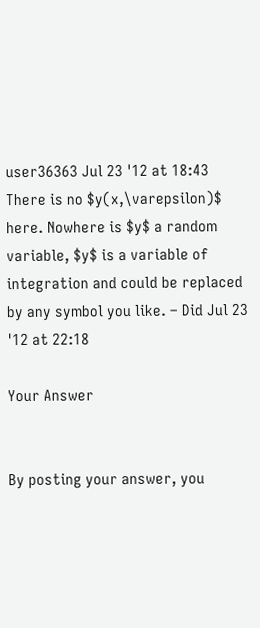user36363 Jul 23 '12 at 18:43
There is no $y(x,\varepsilon)$ here. Nowhere is $y$ a random variable, $y$ is a variable of integration and could be replaced by any symbol you like. – Did Jul 23 '12 at 22:18

Your Answer


By posting your answer, you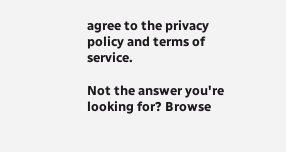agree to the privacy policy and terms of service.

Not the answer you're looking for? Browse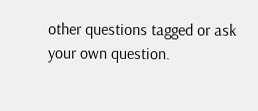other questions tagged or ask your own question.